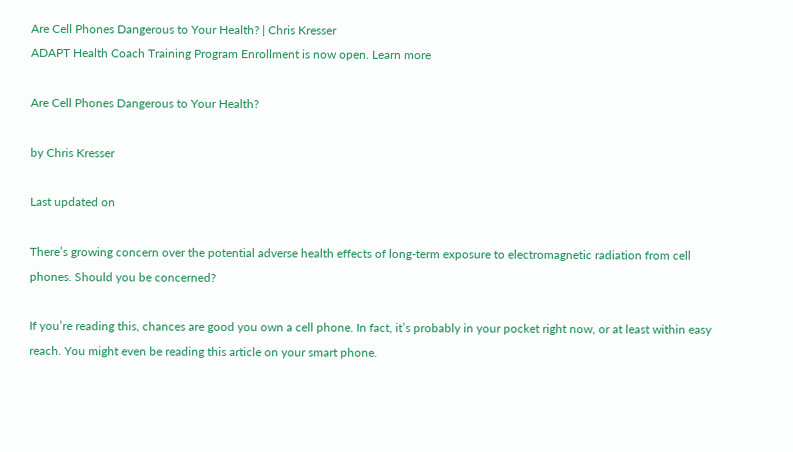Are Cell Phones Dangerous to Your Health? | Chris Kresser
ADAPT Health Coach Training Program Enrollment is now open. Learn more

Are Cell Phones Dangerous to Your Health?

by Chris Kresser

Last updated on

There’s growing concern over the potential adverse health effects of long-term exposure to electromagnetic radiation from cell phones. Should you be concerned?

If you’re reading this, chances are good you own a cell phone. In fact, it’s probably in your pocket right now, or at least within easy reach. You might even be reading this article on your smart phone.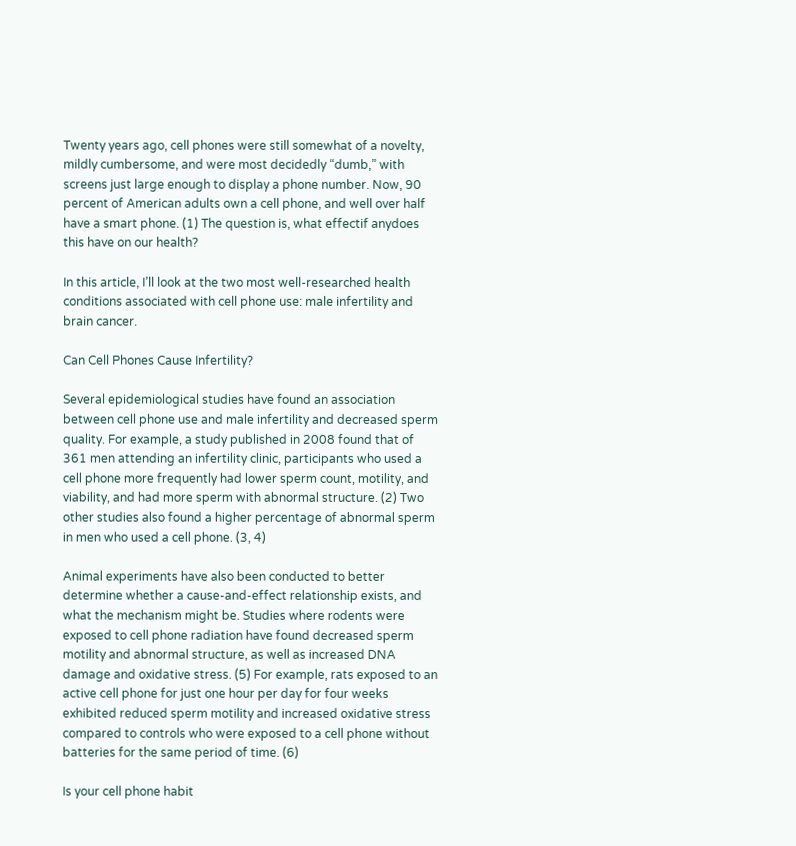Twenty years ago, cell phones were still somewhat of a novelty, mildly cumbersome, and were most decidedly “dumb,” with screens just large enough to display a phone number. Now, 90 percent of American adults own a cell phone, and well over half have a smart phone. (1) The question is, what effectif anydoes this have on our health?

In this article, I’ll look at the two most well-researched health conditions associated with cell phone use: male infertility and brain cancer.

Can Cell Phones Cause Infertility?

Several epidemiological studies have found an association between cell phone use and male infertility and decreased sperm quality. For example, a study published in 2008 found that of 361 men attending an infertility clinic, participants who used a cell phone more frequently had lower sperm count, motility, and viability, and had more sperm with abnormal structure. (2) Two other studies also found a higher percentage of abnormal sperm in men who used a cell phone. (3, 4)

Animal experiments have also been conducted to better determine whether a cause-and-effect relationship exists, and what the mechanism might be. Studies where rodents were exposed to cell phone radiation have found decreased sperm motility and abnormal structure, as well as increased DNA damage and oxidative stress. (5) For example, rats exposed to an active cell phone for just one hour per day for four weeks exhibited reduced sperm motility and increased oxidative stress compared to controls who were exposed to a cell phone without batteries for the same period of time. (6)

Is your cell phone habit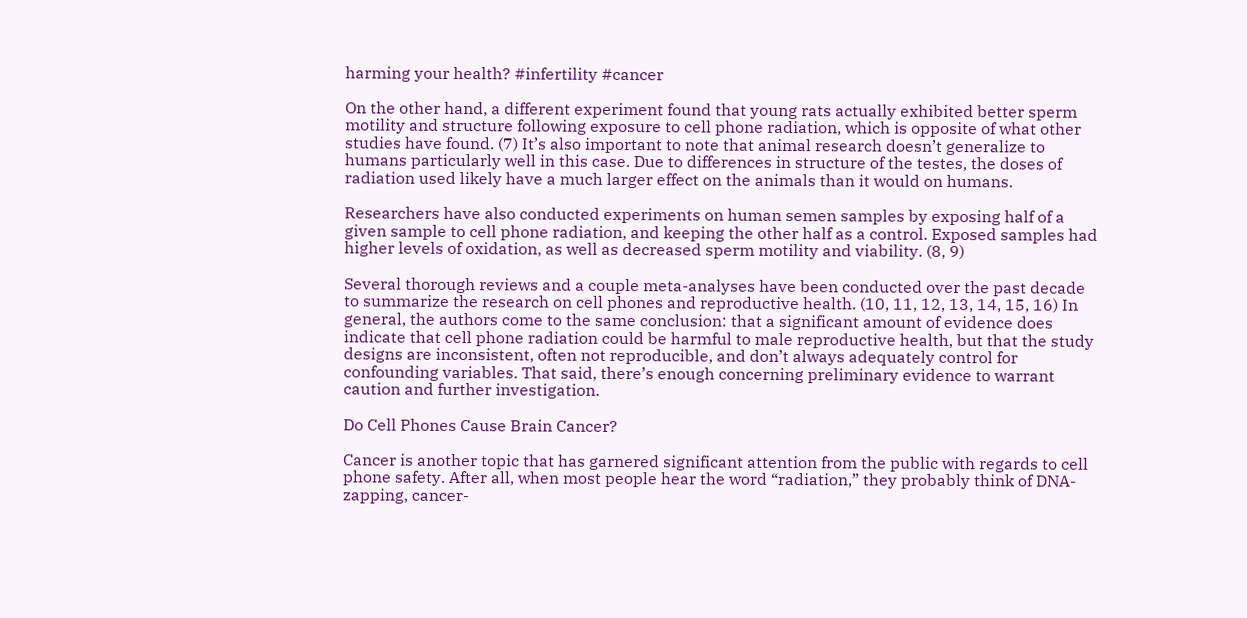harming your health? #infertility #cancer

On the other hand, a different experiment found that young rats actually exhibited better sperm motility and structure following exposure to cell phone radiation, which is opposite of what other studies have found. (7) It’s also important to note that animal research doesn’t generalize to humans particularly well in this case. Due to differences in structure of the testes, the doses of radiation used likely have a much larger effect on the animals than it would on humans.

Researchers have also conducted experiments on human semen samples by exposing half of a given sample to cell phone radiation, and keeping the other half as a control. Exposed samples had higher levels of oxidation, as well as decreased sperm motility and viability. (8, 9)

Several thorough reviews and a couple meta-analyses have been conducted over the past decade to summarize the research on cell phones and reproductive health. (10, 11, 12, 13, 14, 15, 16) In general, the authors come to the same conclusion: that a significant amount of evidence does indicate that cell phone radiation could be harmful to male reproductive health, but that the study designs are inconsistent, often not reproducible, and don’t always adequately control for confounding variables. That said, there’s enough concerning preliminary evidence to warrant caution and further investigation.

Do Cell Phones Cause Brain Cancer?

Cancer is another topic that has garnered significant attention from the public with regards to cell phone safety. After all, when most people hear the word “radiation,” they probably think of DNA-zapping, cancer-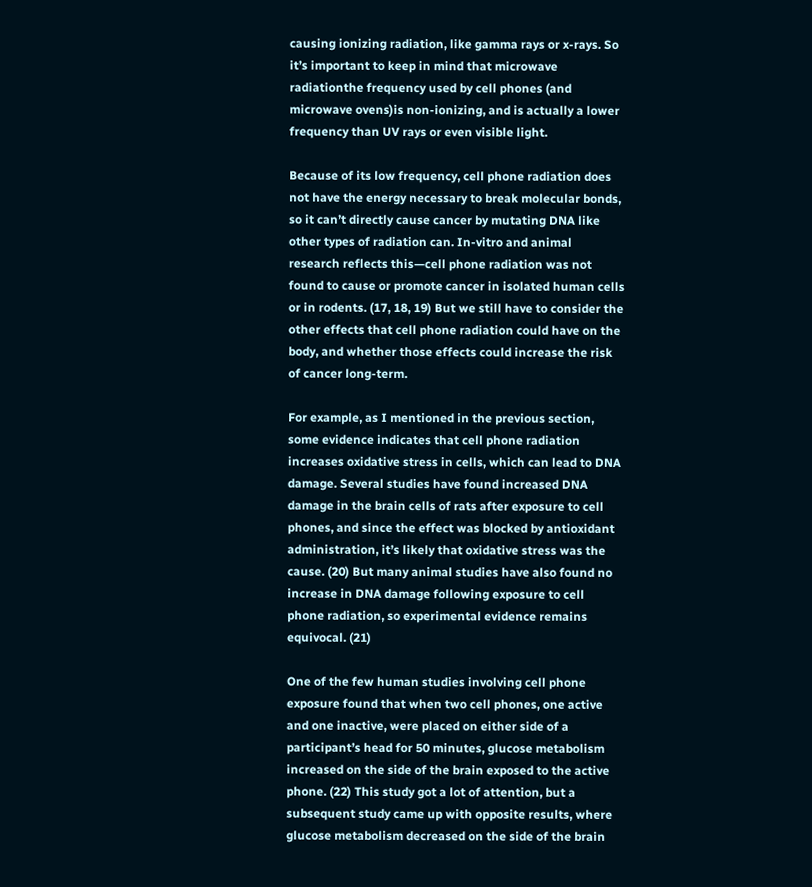causing ionizing radiation, like gamma rays or x-rays. So it’s important to keep in mind that microwave radiationthe frequency used by cell phones (and microwave ovens)is non-ionizing, and is actually a lower frequency than UV rays or even visible light.

Because of its low frequency, cell phone radiation does not have the energy necessary to break molecular bonds, so it can’t directly cause cancer by mutating DNA like other types of radiation can. In-vitro and animal research reflects this—cell phone radiation was not found to cause or promote cancer in isolated human cells or in rodents. (17, 18, 19) But we still have to consider the other effects that cell phone radiation could have on the body, and whether those effects could increase the risk of cancer long-term.

For example, as I mentioned in the previous section, some evidence indicates that cell phone radiation increases oxidative stress in cells, which can lead to DNA damage. Several studies have found increased DNA damage in the brain cells of rats after exposure to cell phones, and since the effect was blocked by antioxidant administration, it’s likely that oxidative stress was the cause. (20) But many animal studies have also found no increase in DNA damage following exposure to cell phone radiation, so experimental evidence remains equivocal. (21)

One of the few human studies involving cell phone exposure found that when two cell phones, one active and one inactive, were placed on either side of a participant’s head for 50 minutes, glucose metabolism increased on the side of the brain exposed to the active phone. (22) This study got a lot of attention, but a subsequent study came up with opposite results, where glucose metabolism decreased on the side of the brain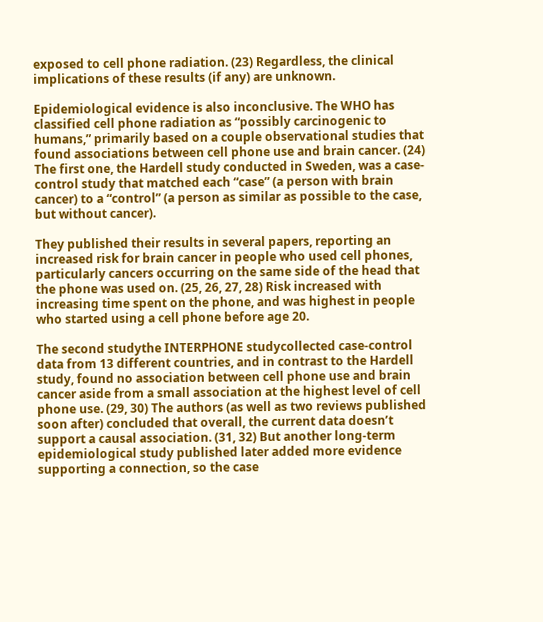exposed to cell phone radiation. (23) Regardless, the clinical implications of these results (if any) are unknown.

Epidemiological evidence is also inconclusive. The WHO has classified cell phone radiation as “possibly carcinogenic to humans,” primarily based on a couple observational studies that found associations between cell phone use and brain cancer. (24) The first one, the Hardell study conducted in Sweden, was a case-control study that matched each “case” (a person with brain cancer) to a “control” (a person as similar as possible to the case, but without cancer).

They published their results in several papers, reporting an increased risk for brain cancer in people who used cell phones, particularly cancers occurring on the same side of the head that the phone was used on. (25, 26, 27, 28) Risk increased with increasing time spent on the phone, and was highest in people who started using a cell phone before age 20.

The second studythe INTERPHONE studycollected case-control data from 13 different countries, and in contrast to the Hardell study, found no association between cell phone use and brain cancer aside from a small association at the highest level of cell phone use. (29, 30) The authors (as well as two reviews published soon after) concluded that overall, the current data doesn’t support a causal association. (31, 32) But another long-term epidemiological study published later added more evidence supporting a connection, so the case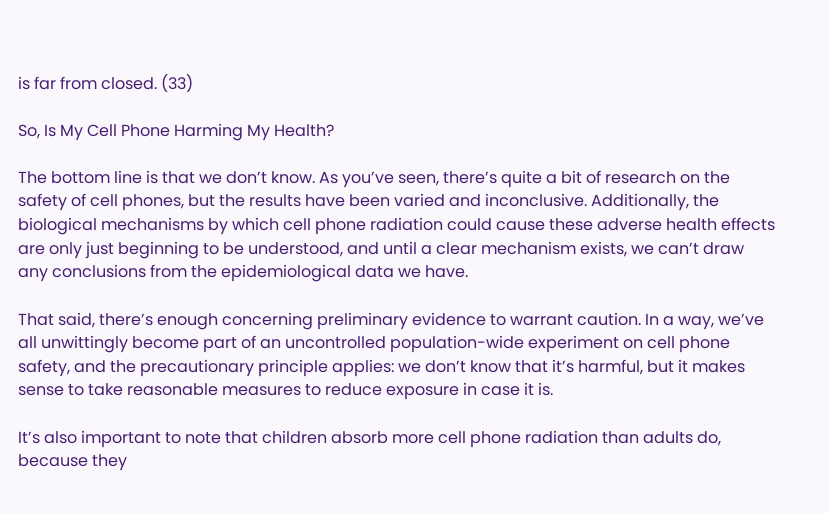is far from closed. (33)

So, Is My Cell Phone Harming My Health?

The bottom line is that we don’t know. As you’ve seen, there’s quite a bit of research on the safety of cell phones, but the results have been varied and inconclusive. Additionally, the biological mechanisms by which cell phone radiation could cause these adverse health effects are only just beginning to be understood, and until a clear mechanism exists, we can’t draw any conclusions from the epidemiological data we have.

That said, there’s enough concerning preliminary evidence to warrant caution. In a way, we’ve all unwittingly become part of an uncontrolled population-wide experiment on cell phone safety, and the precautionary principle applies: we don’t know that it’s harmful, but it makes sense to take reasonable measures to reduce exposure in case it is.

It’s also important to note that children absorb more cell phone radiation than adults do, because they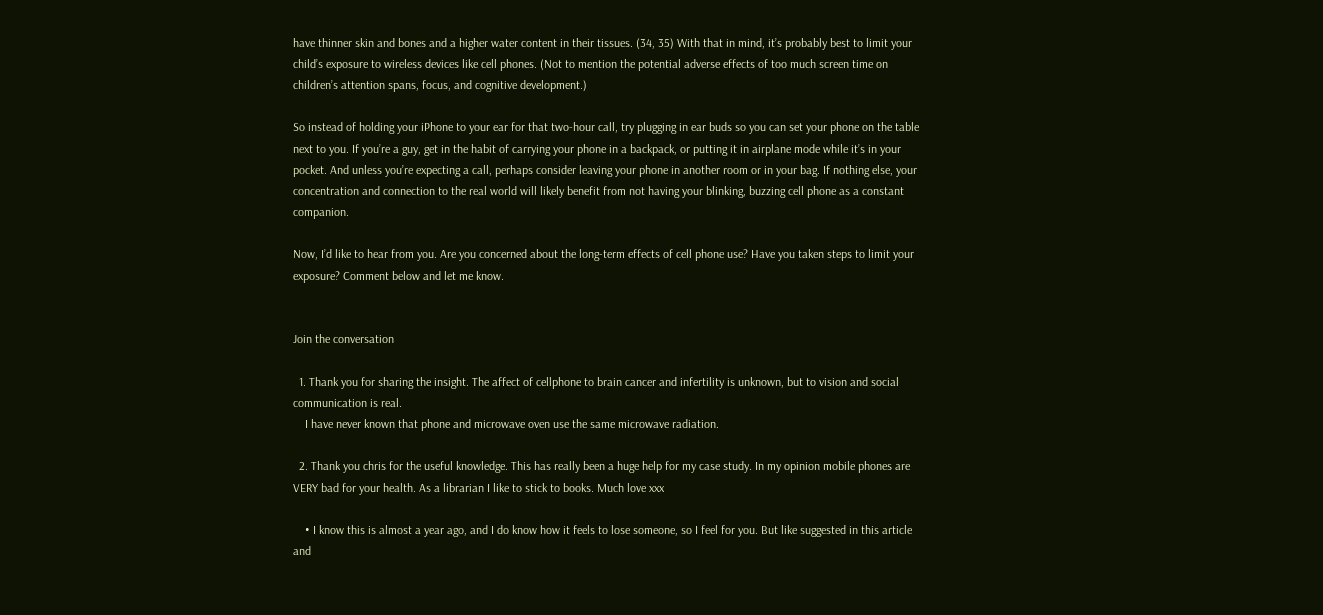have thinner skin and bones and a higher water content in their tissues. (34, 35) With that in mind, it’s probably best to limit your child’s exposure to wireless devices like cell phones. (Not to mention the potential adverse effects of too much screen time on children’s attention spans, focus, and cognitive development.)

So instead of holding your iPhone to your ear for that two-hour call, try plugging in ear buds so you can set your phone on the table next to you. If you’re a guy, get in the habit of carrying your phone in a backpack, or putting it in airplane mode while it’s in your pocket. And unless you’re expecting a call, perhaps consider leaving your phone in another room or in your bag. If nothing else, your concentration and connection to the real world will likely benefit from not having your blinking, buzzing cell phone as a constant companion.

Now, I’d like to hear from you. Are you concerned about the long-term effects of cell phone use? Have you taken steps to limit your exposure? Comment below and let me know.


Join the conversation

  1. Thank you for sharing the insight. The affect of cellphone to brain cancer and infertility is unknown, but to vision and social communication is real.
    I have never known that phone and microwave oven use the same microwave radiation.

  2. Thank you chris for the useful knowledge. This has really been a huge help for my case study. In my opinion mobile phones are VERY bad for your health. As a librarian I like to stick to books. Much love xxx

    • I know this is almost a year ago, and I do know how it feels to lose someone, so I feel for you. But like suggested in this article and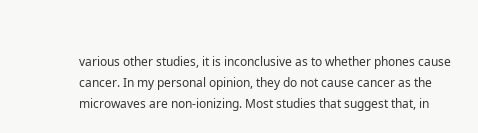various other studies, it is inconclusive as to whether phones cause cancer. In my personal opinion, they do not cause cancer as the microwaves are non-ionizing. Most studies that suggest that, in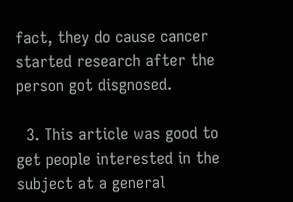fact, they do cause cancer started research after the person got disgnosed.

  3. This article was good to get people interested in the subject at a general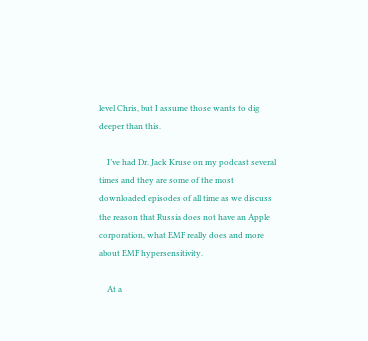level Chris, but I assume those wants to dig deeper than this.

    I’ve had Dr. Jack Kruse on my podcast several times and they are some of the most downloaded episodes of all time as we discuss the reason that Russia does not have an Apple corporation, what EMF really does and more about EMF hypersensitivity.

    At a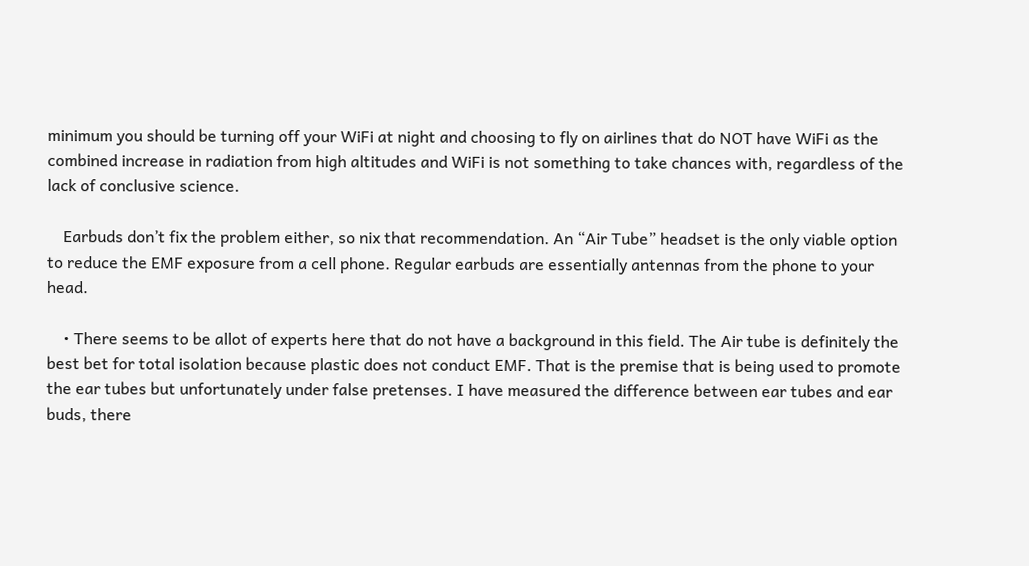minimum you should be turning off your WiFi at night and choosing to fly on airlines that do NOT have WiFi as the combined increase in radiation from high altitudes and WiFi is not something to take chances with, regardless of the lack of conclusive science.

    Earbuds don’t fix the problem either, so nix that recommendation. An “Air Tube” headset is the only viable option to reduce the EMF exposure from a cell phone. Regular earbuds are essentially antennas from the phone to your head.

    • There seems to be allot of experts here that do not have a background in this field. The Air tube is definitely the best bet for total isolation because plastic does not conduct EMF. That is the premise that is being used to promote the ear tubes but unfortunately under false pretenses. I have measured the difference between ear tubes and ear buds, there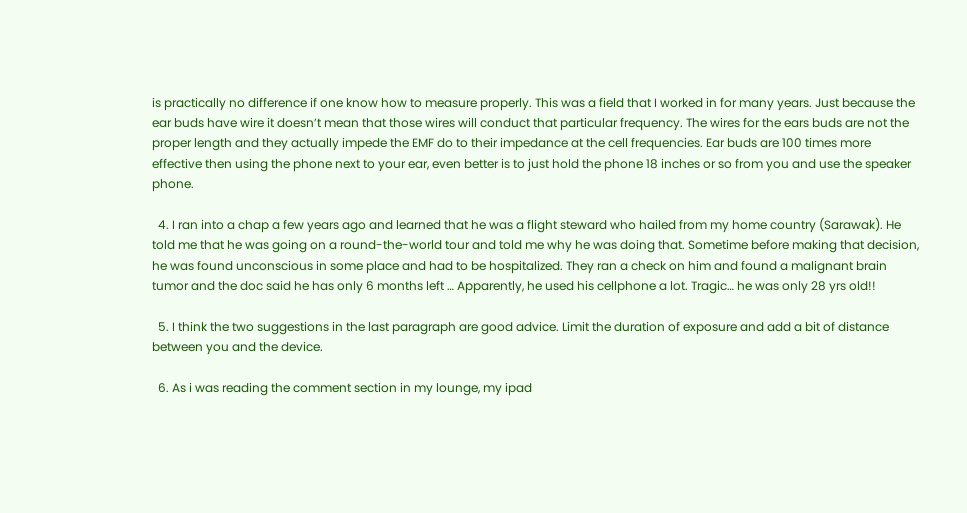is practically no difference if one know how to measure properly. This was a field that I worked in for many years. Just because the ear buds have wire it doesn’t mean that those wires will conduct that particular frequency. The wires for the ears buds are not the proper length and they actually impede the EMF do to their impedance at the cell frequencies. Ear buds are 100 times more effective then using the phone next to your ear, even better is to just hold the phone 18 inches or so from you and use the speaker phone.

  4. I ran into a chap a few years ago and learned that he was a flight steward who hailed from my home country (Sarawak). He told me that he was going on a round-the-world tour and told me why he was doing that. Sometime before making that decision, he was found unconscious in some place and had to be hospitalized. They ran a check on him and found a malignant brain tumor and the doc said he has only 6 months left … Apparently, he used his cellphone a lot. Tragic… he was only 28 yrs old!!

  5. I think the two suggestions in the last paragraph are good advice. Limit the duration of exposure and add a bit of distance between you and the device.

  6. As i was reading the comment section in my lounge, my ipad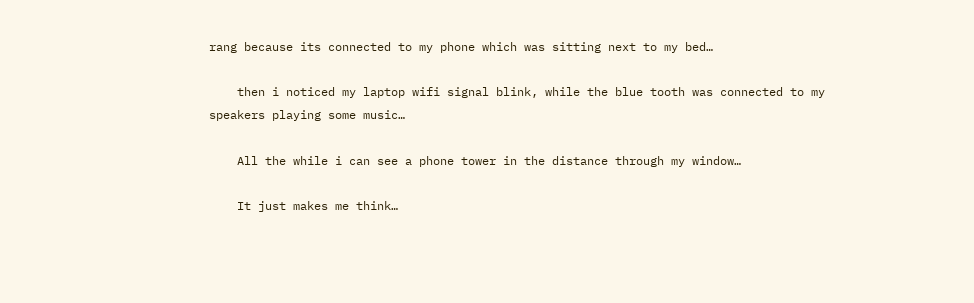rang because its connected to my phone which was sitting next to my bed…

    then i noticed my laptop wifi signal blink, while the blue tooth was connected to my speakers playing some music…

    All the while i can see a phone tower in the distance through my window…

    It just makes me think…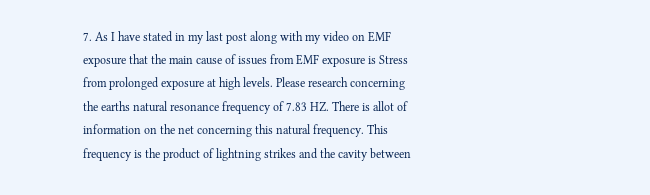7. As I have stated in my last post along with my video on EMF exposure that the main cause of issues from EMF exposure is Stress from prolonged exposure at high levels. Please research concerning the earths natural resonance frequency of 7.83 HZ. There is allot of information on the net concerning this natural frequency. This frequency is the product of lightning strikes and the cavity between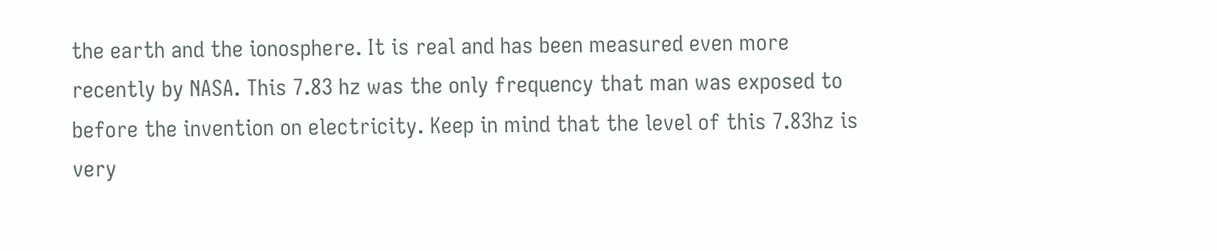the earth and the ionosphere. It is real and has been measured even more recently by NASA. This 7.83 hz was the only frequency that man was exposed to before the invention on electricity. Keep in mind that the level of this 7.83hz is very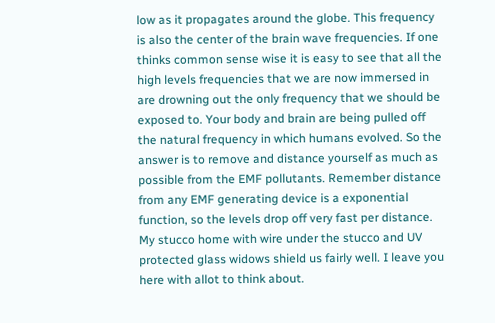low as it propagates around the globe. This frequency is also the center of the brain wave frequencies. If one thinks common sense wise it is easy to see that all the high levels frequencies that we are now immersed in are drowning out the only frequency that we should be exposed to. Your body and brain are being pulled off the natural frequency in which humans evolved. So the answer is to remove and distance yourself as much as possible from the EMF pollutants. Remember distance from any EMF generating device is a exponential function, so the levels drop off very fast per distance. My stucco home with wire under the stucco and UV protected glass widows shield us fairly well. I leave you here with allot to think about.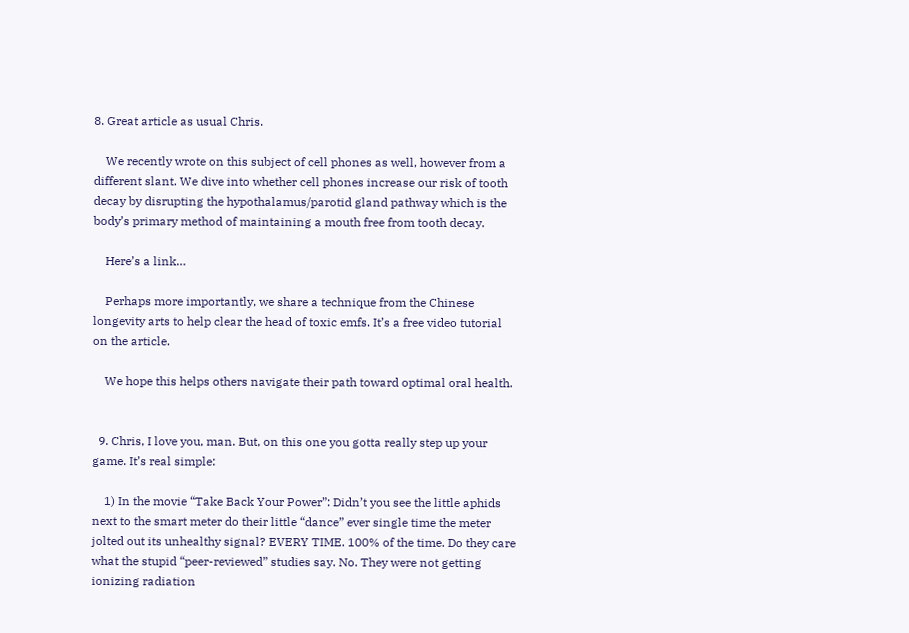8. Great article as usual Chris.

    We recently wrote on this subject of cell phones as well, however from a different slant. We dive into whether cell phones increase our risk of tooth decay by disrupting the hypothalamus/parotid gland pathway which is the body’s primary method of maintaining a mouth free from tooth decay.

    Here’s a link…

    Perhaps more importantly, we share a technique from the Chinese longevity arts to help clear the head of toxic emfs. It’s a free video tutorial on the article.

    We hope this helps others navigate their path toward optimal oral health.


  9. Chris, I love you, man. But, on this one you gotta really step up your game. It’s real simple:

    1) In the movie “Take Back Your Power”: Didn’t you see the little aphids next to the smart meter do their little “dance” ever single time the meter jolted out its unhealthy signal? EVERY TIME. 100% of the time. Do they care what the stupid “peer-reviewed” studies say. No. They were not getting ionizing radiation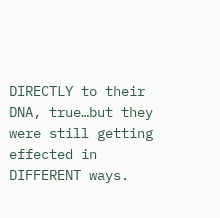DIRECTLY to their DNA, true…but they were still getting effected in DIFFERENT ways.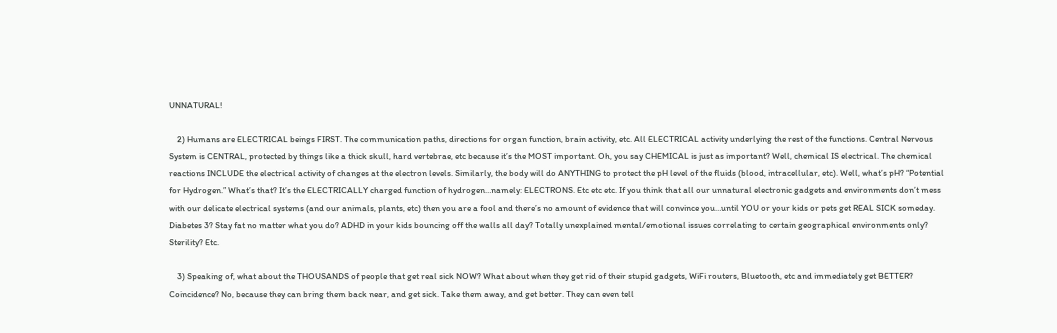UNNATURAL!

    2) Humans are ELECTRICAL beings FIRST. The communication paths, directions for organ function, brain activity, etc. All ELECTRICAL activity underlying the rest of the functions. Central Nervous System is CENTRAL, protected by things like a thick skull, hard vertebrae, etc because it’s the MOST important. Oh, you say CHEMICAL is just as important? Well, chemical IS electrical. The chemical reactions INCLUDE the electrical activity of changes at the electron levels. Similarly, the body will do ANYTHING to protect the pH level of the fluids (blood, intracellular, etc). Well, what’s pH? “Potential for Hydrogen.” What’s that? It’s the ELECTRICALLY charged function of hydrogen…namely: ELECTRONS. Etc etc etc. If you think that all our unnatural electronic gadgets and environments don’t mess with our delicate electrical systems (and our animals, plants, etc) then you are a fool and there’s no amount of evidence that will convince you…until YOU or your kids or pets get REAL SICK someday. Diabetes 3? Stay fat no matter what you do? ADHD in your kids bouncing off the walls all day? Totally unexplained mental/emotional issues correlating to certain geographical environments only? Sterility? Etc.

    3) Speaking of, what about the THOUSANDS of people that get real sick NOW? What about when they get rid of their stupid gadgets, WiFi routers, Bluetooth, etc and immediately get BETTER? Coincidence? No, because they can bring them back near, and get sick. Take them away, and get better. They can even tell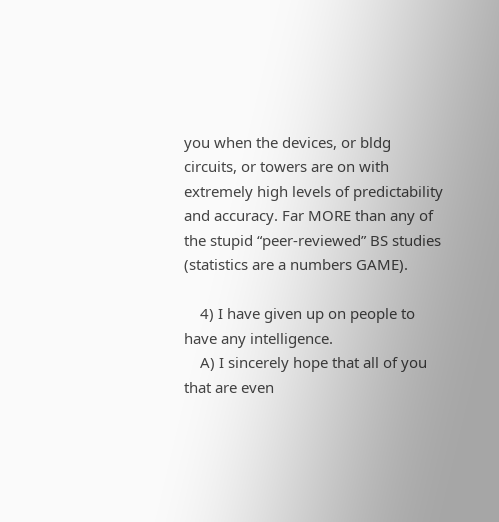you when the devices, or bldg circuits, or towers are on with extremely high levels of predictability and accuracy. Far MORE than any of the stupid “peer-reviewed” BS studies (statistics are a numbers GAME).

    4) I have given up on people to have any intelligence.
    A) I sincerely hope that all of you that are even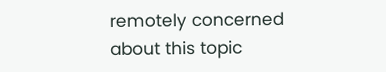remotely concerned about this topic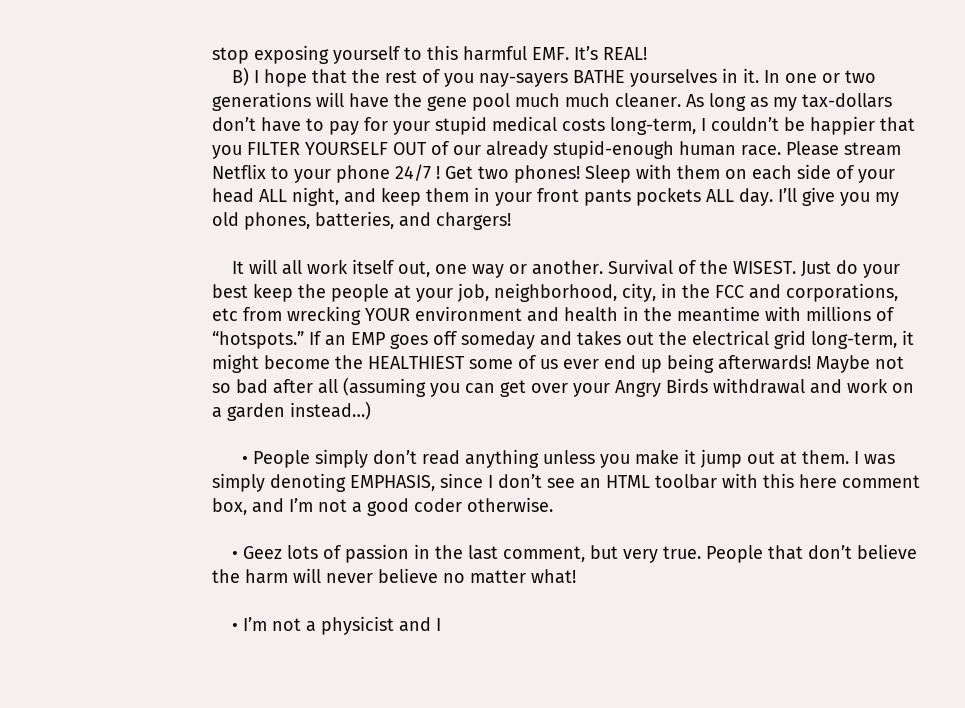stop exposing yourself to this harmful EMF. It’s REAL!
    B) I hope that the rest of you nay-sayers BATHE yourselves in it. In one or two generations will have the gene pool much much cleaner. As long as my tax-dollars don’t have to pay for your stupid medical costs long-term, I couldn’t be happier that you FILTER YOURSELF OUT of our already stupid-enough human race. Please stream Netflix to your phone 24/7 ! Get two phones! Sleep with them on each side of your head ALL night, and keep them in your front pants pockets ALL day. I’ll give you my old phones, batteries, and chargers!

    It will all work itself out, one way or another. Survival of the WISEST. Just do your best keep the people at your job, neighborhood, city, in the FCC and corporations, etc from wrecking YOUR environment and health in the meantime with millions of “hotspots.” If an EMP goes off someday and takes out the electrical grid long-term, it might become the HEALTHIEST some of us ever end up being afterwards! Maybe not so bad after all (assuming you can get over your Angry Birds withdrawal and work on a garden instead…)

      • People simply don’t read anything unless you make it jump out at them. I was simply denoting EMPHASIS, since I don’t see an HTML toolbar with this here comment box, and I’m not a good coder otherwise.

    • Geez lots of passion in the last comment, but very true. People that don’t believe the harm will never believe no matter what!

    • I’m not a physicist and I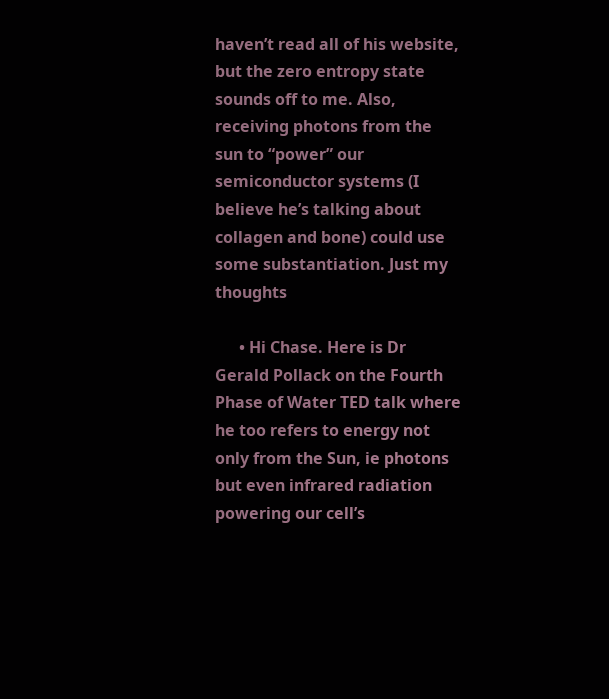haven’t read all of his website, but the zero entropy state sounds off to me. Also, receiving photons from the sun to “power” our semiconductor systems (I believe he’s talking about collagen and bone) could use some substantiation. Just my thoughts

      • Hi Chase. Here is Dr Gerald Pollack on the Fourth Phase of Water TED talk where he too refers to energy not only from the Sun, ie photons but even infrared radiation powering our cell’s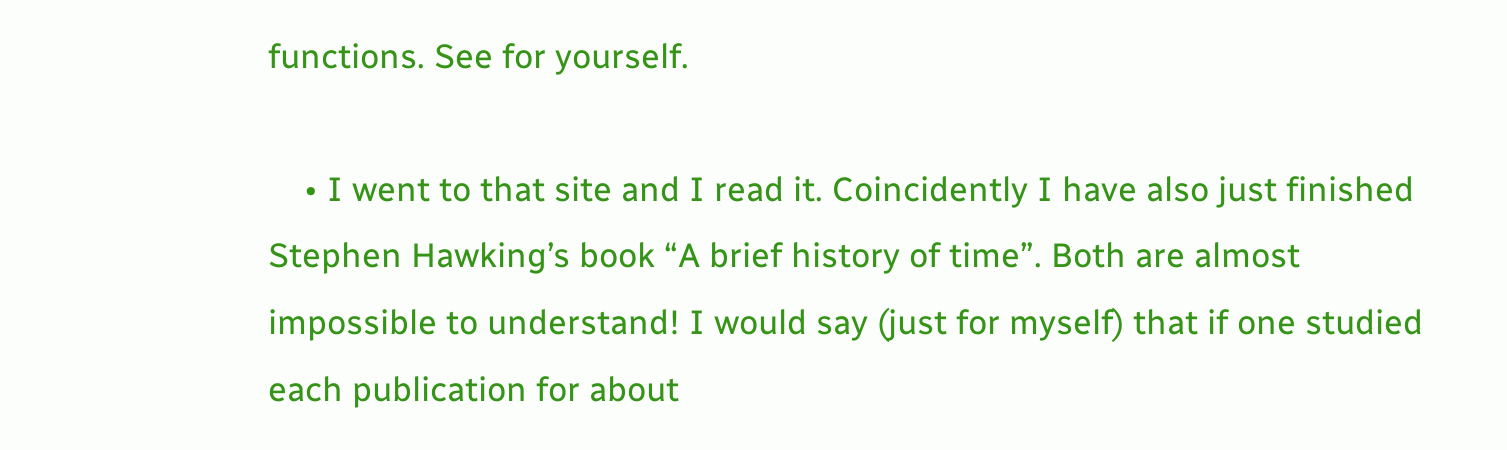functions. See for yourself.

    • I went to that site and I read it. Coincidently I have also just finished Stephen Hawking’s book “A brief history of time”. Both are almost impossible to understand! I would say (just for myself) that if one studied each publication for about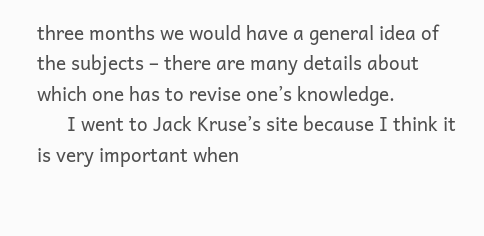three months we would have a general idea of the subjects – there are many details about which one has to revise one’s knowledge.
      I went to Jack Kruse’s site because I think it is very important when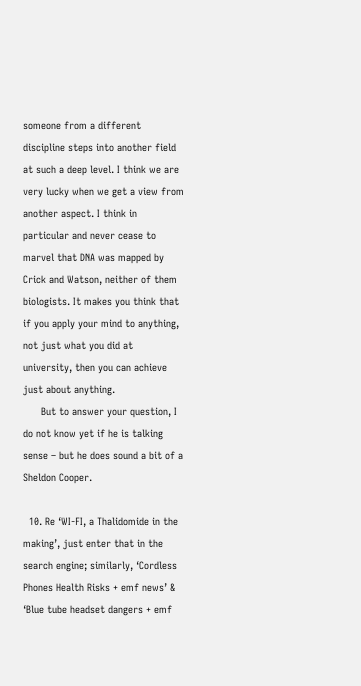someone from a different discipline steps into another field at such a deep level. I think we are very lucky when we get a view from another aspect. I think in particular and never cease to marvel that DNA was mapped by Crick and Watson, neither of them biologists. It makes you think that if you apply your mind to anything, not just what you did at university, then you can achieve just about anything.
      But to answer your question, I do not know yet if he is talking sense – but he does sound a bit of a Sheldon Cooper.

  10. Re ‘WI-FI, a Thalidomide in the making’, just enter that in the search engine; similarly, ‘Cordless Phones Health Risks + emf news’ & ‘Blue tube headset dangers + emf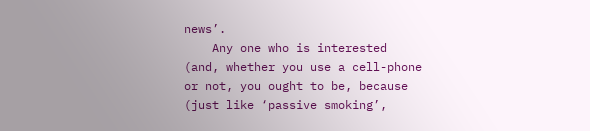news’.
    Any one who is interested (and, whether you use a cell-phone or not, you ought to be, because (just like ‘passive smoking’,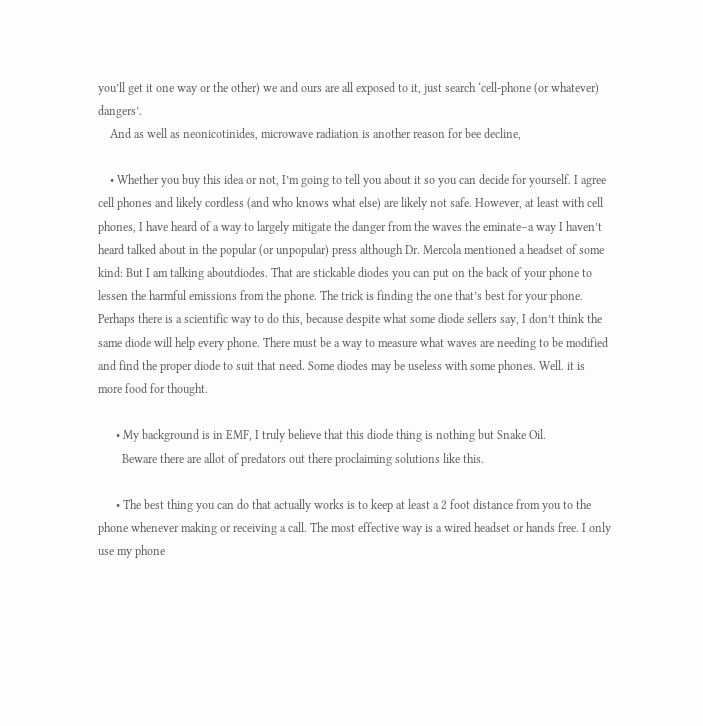you’ll get it one way or the other) we and ours are all exposed to it, just search ‘cell-phone (or whatever) dangers’.
    And as well as neonicotinides, microwave radiation is another reason for bee decline,

    • Whether you buy this idea or not, I’m going to tell you about it so you can decide for yourself. I agree cell phones and likely cordless (and who knows what else) are likely not safe. However, at least with cell phones, I have heard of a way to largely mitigate the danger from the waves the eminate–a way I haven’t heard talked about in the popular (or unpopular) press although Dr. Mercola mentioned a headset of some kind: But I am talking aboutdiodes. That are stickable diodes you can put on the back of your phone to lessen the harmful emissions from the phone. The trick is finding the one that’s best for your phone. Perhaps there is a scientific way to do this, because despite what some diode sellers say, I don’t think the same diode will help every phone. There must be a way to measure what waves are needing to be modified and find the proper diode to suit that need. Some diodes may be useless with some phones. Well. it is more food for thought.

      • My background is in EMF, I truly believe that this diode thing is nothing but Snake Oil.
        Beware there are allot of predators out there proclaiming solutions like this.

      • The best thing you can do that actually works is to keep at least a 2 foot distance from you to the phone whenever making or receiving a call. The most effective way is a wired headset or hands free. I only use my phone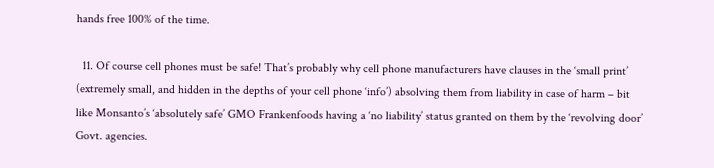hands free 100% of the time.

  11. Of course cell phones must be safe! That’s probably why cell phone manufacturers have clauses in the ‘small print’ (extremely small, and hidden in the depths of your cell phone ‘info’) absolving them from liability in case of harm – bit like Monsanto’s ‘absolutely safe’ GMO Frankenfoods having a ‘no liability’ status granted on them by the ‘revolving door’ Govt. agencies.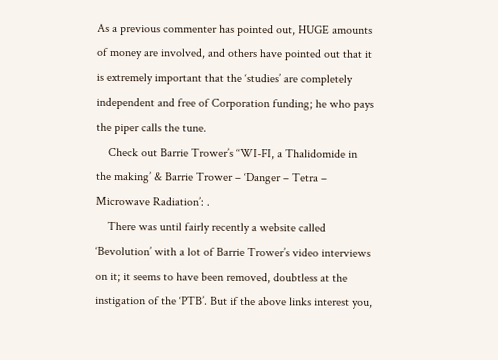As a previous commenter has pointed out, HUGE amounts of money are involved, and others have pointed out that it is extremely important that the ‘studies’ are completely independent and free of Corporation funding; he who pays the piper calls the tune.
    Check out Barrie Trower’s ‘‘WI-FI, a Thalidomide in the making’ & Barrie Trower – ‘Danger – Tetra – Microwave Radiation’: .
    There was until fairly recently a website called ‘Bevolution’ with a lot of Barrie Trower’s video interviews on it; it seems to have been removed, doubtless at the instigation of the ‘PTB’. But if the above links interest you,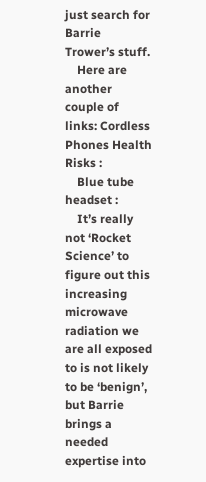just search for Barrie Trower’s stuff.
    Here are another couple of links: Cordless Phones Health Risks :
    Blue tube headset :
    It’s really not ‘Rocket Science’ to figure out this increasing microwave radiation we are all exposed to is not likely to be ‘benign’, but Barrie brings a needed expertise into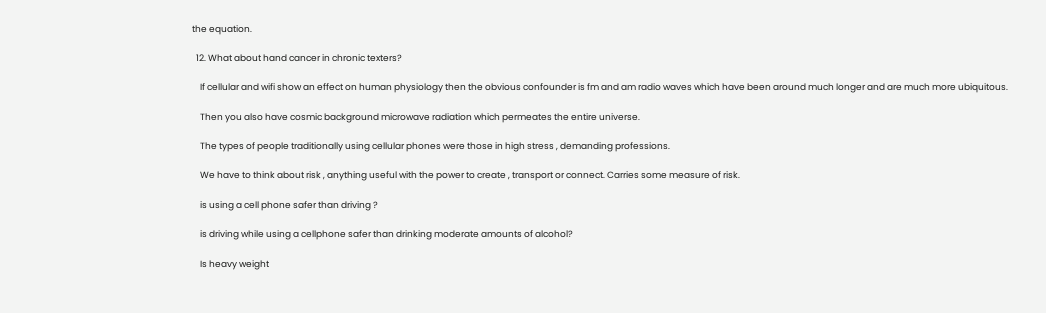the equation.

  12. What about hand cancer in chronic texters?

    If cellular and wifi show an effect on human physiology then the obvious confounder is fm and am radio waves which have been around much longer and are much more ubiquitous.

    Then you also have cosmic background microwave radiation which permeates the entire universe.

    The types of people traditionally using cellular phones were those in high stress , demanding professions.

    We have to think about risk , anything useful with the power to create , transport or connect. Carries some measure of risk.

    is using a cell phone safer than driving ?

    is driving while using a cellphone safer than drinking moderate amounts of alcohol?

    Is heavy weight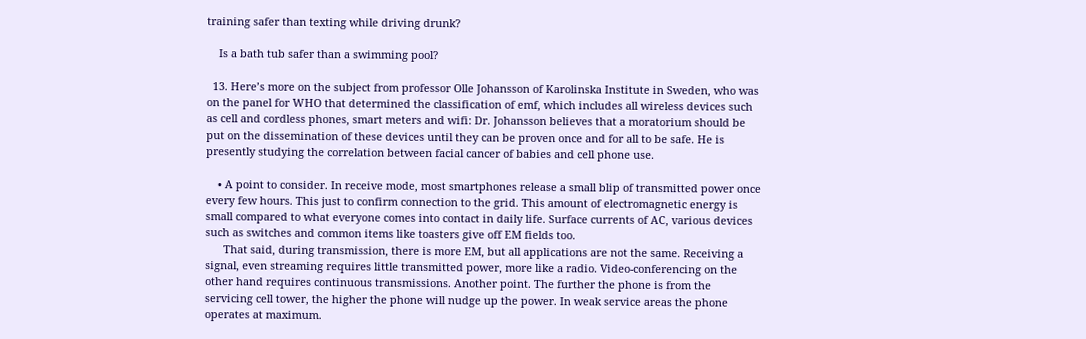training safer than texting while driving drunk?

    Is a bath tub safer than a swimming pool?

  13. Here’s more on the subject from professor Olle Johansson of Karolinska Institute in Sweden, who was on the panel for WHO that determined the classification of emf, which includes all wireless devices such as cell and cordless phones, smart meters and wifi: Dr. Johansson believes that a moratorium should be put on the dissemination of these devices until they can be proven once and for all to be safe. He is presently studying the correlation between facial cancer of babies and cell phone use.

    • A point to consider. In receive mode, most smartphones release a small blip of transmitted power once every few hours. This just to confirm connection to the grid. This amount of electromagnetic energy is small compared to what everyone comes into contact in daily life. Surface currents of AC, various devices such as switches and common items like toasters give off EM fields too.
      That said, during transmission, there is more EM, but all applications are not the same. Receiving a signal, even streaming requires little transmitted power, more like a radio. Video-conferencing on the other hand requires continuous transmissions. Another point. The further the phone is from the servicing cell tower, the higher the phone will nudge up the power. In weak service areas the phone operates at maximum.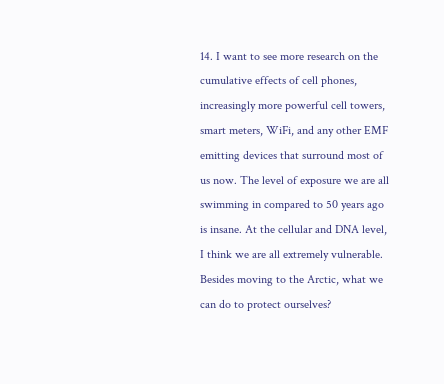14. I want to see more research on the cumulative effects of cell phones, increasingly more powerful cell towers, smart meters, WiFi, and any other EMF emitting devices that surround most of us now. The level of exposure we are all swimming in compared to 50 years ago is insane. At the cellular and DNA level, I think we are all extremely vulnerable. Besides moving to the Arctic, what we can do to protect ourselves?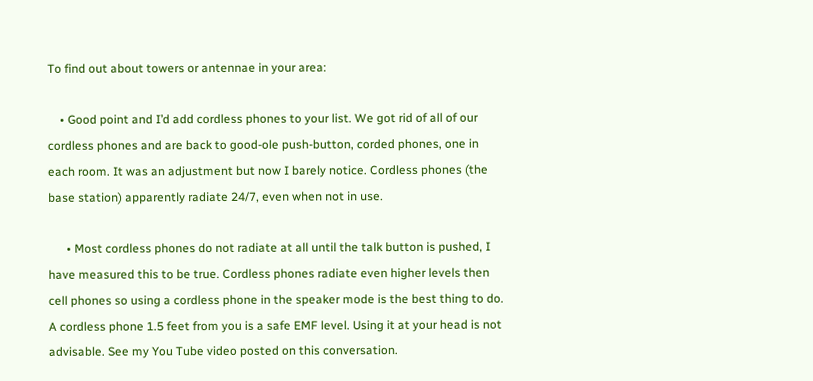To find out about towers or antennae in your area:

    • Good point and I’d add cordless phones to your list. We got rid of all of our cordless phones and are back to good-ole push-button, corded phones, one in each room. It was an adjustment but now I barely notice. Cordless phones (the base station) apparently radiate 24/7, even when not in use.

      • Most cordless phones do not radiate at all until the talk button is pushed, I have measured this to be true. Cordless phones radiate even higher levels then cell phones so using a cordless phone in the speaker mode is the best thing to do. A cordless phone 1.5 feet from you is a safe EMF level. Using it at your head is not advisable. See my You Tube video posted on this conversation.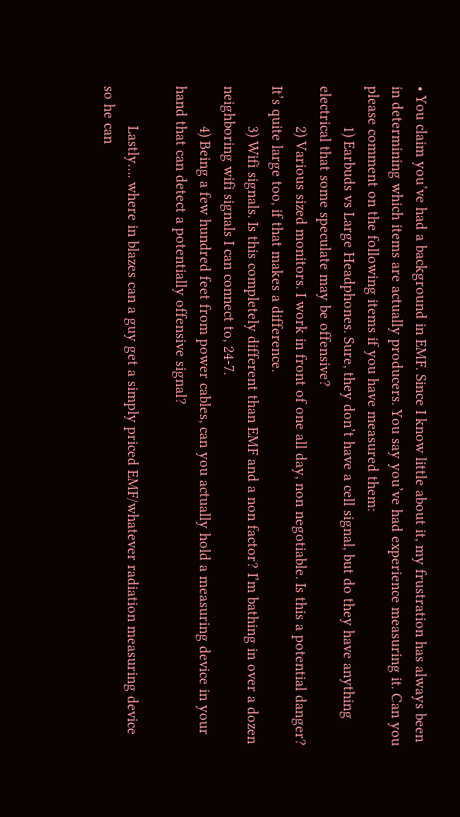• You claim you’ve had a background in EMF. Since I know little about it, my frustration has always been in determining which items are actually producers. You say you’ve had experience measuring it. Can you please comment on the following items if you have measured them:
          1) Earbuds vs Large Headphones. Sure, they don’t have a cell signal, but do they have anything electrical that some speculate may be offensive?
          2) Various sized monitors. I work in front of one all day, non negotiable. Is this a potential danger? It’s quite large too, if that makes a difference.
          3) Wifi signals. Is this completely different than EMF and a non factor? I’m bathing in over a dozen neighboring wifi signals I can connect to, 24-7.
          4) Being a few hundred feet from power cables, can you actually hold a measuring device in your hand that can detect a potentially offensive signal?

          Lastly…. where in blazes can a guy get a simply priced EMF/whatever radiation measuring device so he can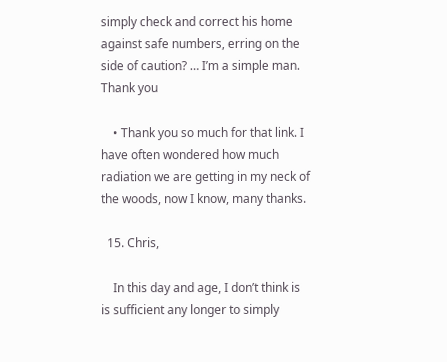simply check and correct his home against safe numbers, erring on the side of caution? … I’m a simple man. Thank you

    • Thank you so much for that link. I have often wondered how much radiation we are getting in my neck of the woods, now I know, many thanks.

  15. Chris,

    In this day and age, I don’t think is is sufficient any longer to simply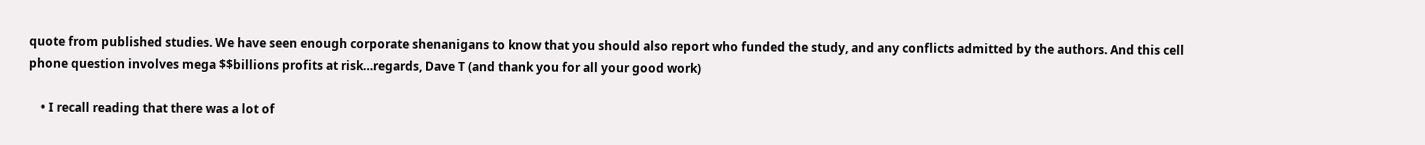quote from published studies. We have seen enough corporate shenanigans to know that you should also report who funded the study, and any conflicts admitted by the authors. And this cell phone question involves mega $$billions profits at risk…regards, Dave T (and thank you for all your good work)

    • I recall reading that there was a lot of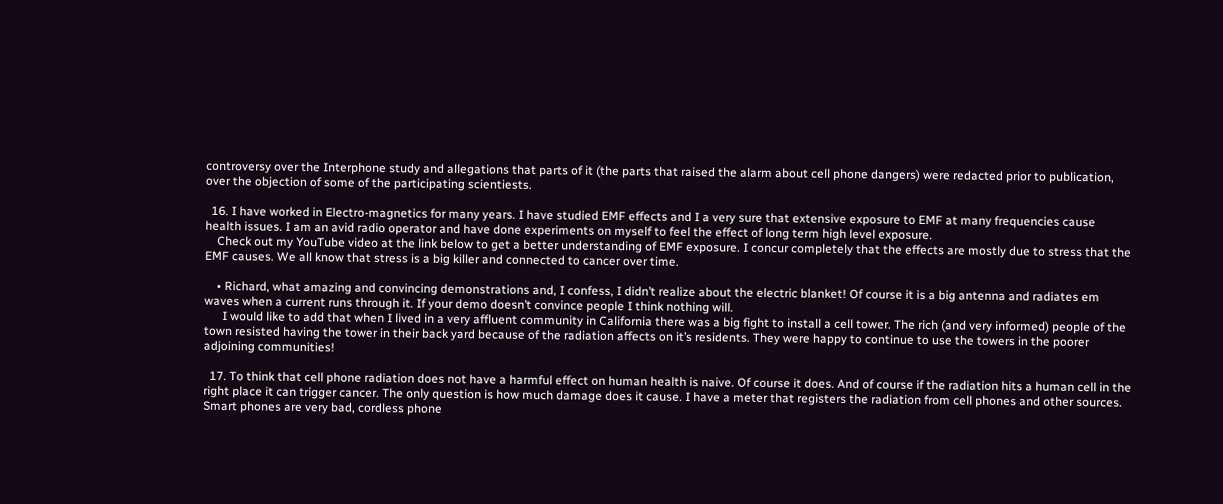controversy over the Interphone study and allegations that parts of it (the parts that raised the alarm about cell phone dangers) were redacted prior to publication, over the objection of some of the participating scientiests.

  16. I have worked in Electro-magnetics for many years. I have studied EMF effects and I a very sure that extensive exposure to EMF at many frequencies cause health issues. I am an avid radio operator and have done experiments on myself to feel the effect of long term high level exposure.
    Check out my YouTube video at the link below to get a better understanding of EMF exposure. I concur completely that the effects are mostly due to stress that the EMF causes. We all know that stress is a big killer and connected to cancer over time.

    • Richard, what amazing and convincing demonstrations and, I confess, I didn’t realize about the electric blanket! Of course it is a big antenna and radiates em waves when a current runs through it. If your demo doesn’t convince people I think nothing will.
      I would like to add that when I lived in a very affluent community in California there was a big fight to install a cell tower. The rich (and very informed) people of the town resisted having the tower in their back yard because of the radiation affects on it’s residents. They were happy to continue to use the towers in the poorer adjoining communities!

  17. To think that cell phone radiation does not have a harmful effect on human health is naive. Of course it does. And of course if the radiation hits a human cell in the right place it can trigger cancer. The only question is how much damage does it cause. I have a meter that registers the radiation from cell phones and other sources. Smart phones are very bad, cordless phone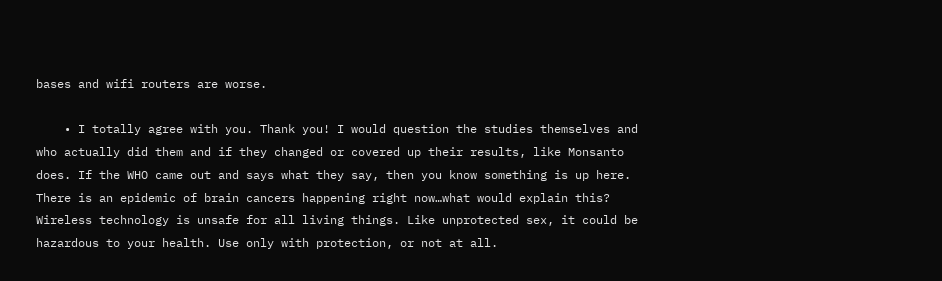bases and wifi routers are worse.

    • I totally agree with you. Thank you! I would question the studies themselves and who actually did them and if they changed or covered up their results, like Monsanto does. If the WHO came out and says what they say, then you know something is up here. There is an epidemic of brain cancers happening right now…what would explain this? Wireless technology is unsafe for all living things. Like unprotected sex, it could be hazardous to your health. Use only with protection, or not at all.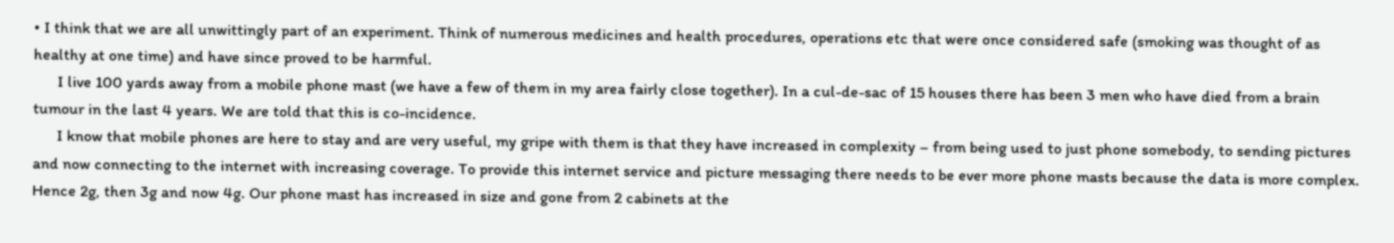• I think that we are all unwittingly part of an experiment. Think of numerous medicines and health procedures, operations etc that were once considered safe (smoking was thought of as healthy at one time) and have since proved to be harmful.
      I live 100 yards away from a mobile phone mast (we have a few of them in my area fairly close together). In a cul-de-sac of 15 houses there has been 3 men who have died from a brain tumour in the last 4 years. We are told that this is co-incidence.
      I know that mobile phones are here to stay and are very useful, my gripe with them is that they have increased in complexity – from being used to just phone somebody, to sending pictures and now connecting to the internet with increasing coverage. To provide this internet service and picture messaging there needs to be ever more phone masts because the data is more complex. Hence 2g, then 3g and now 4g. Our phone mast has increased in size and gone from 2 cabinets at the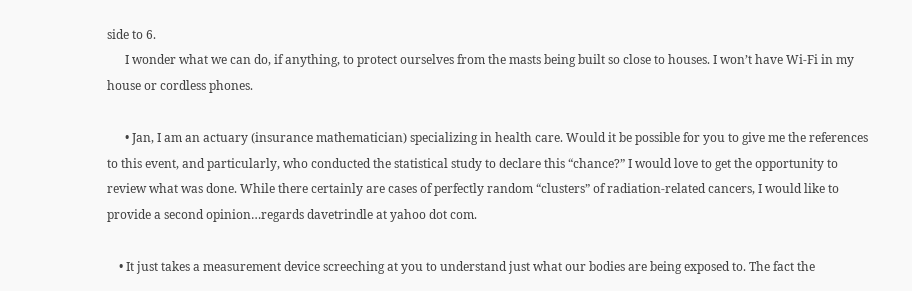side to 6.
      I wonder what we can do, if anything, to protect ourselves from the masts being built so close to houses. I won’t have Wi-Fi in my house or cordless phones.

      • Jan, I am an actuary (insurance mathematician) specializing in health care. Would it be possible for you to give me the references to this event, and particularly, who conducted the statistical study to declare this “chance?” I would love to get the opportunity to review what was done. While there certainly are cases of perfectly random “clusters” of radiation-related cancers, I would like to provide a second opinion…regards davetrindle at yahoo dot com.

    • It just takes a measurement device screeching at you to understand just what our bodies are being exposed to. The fact the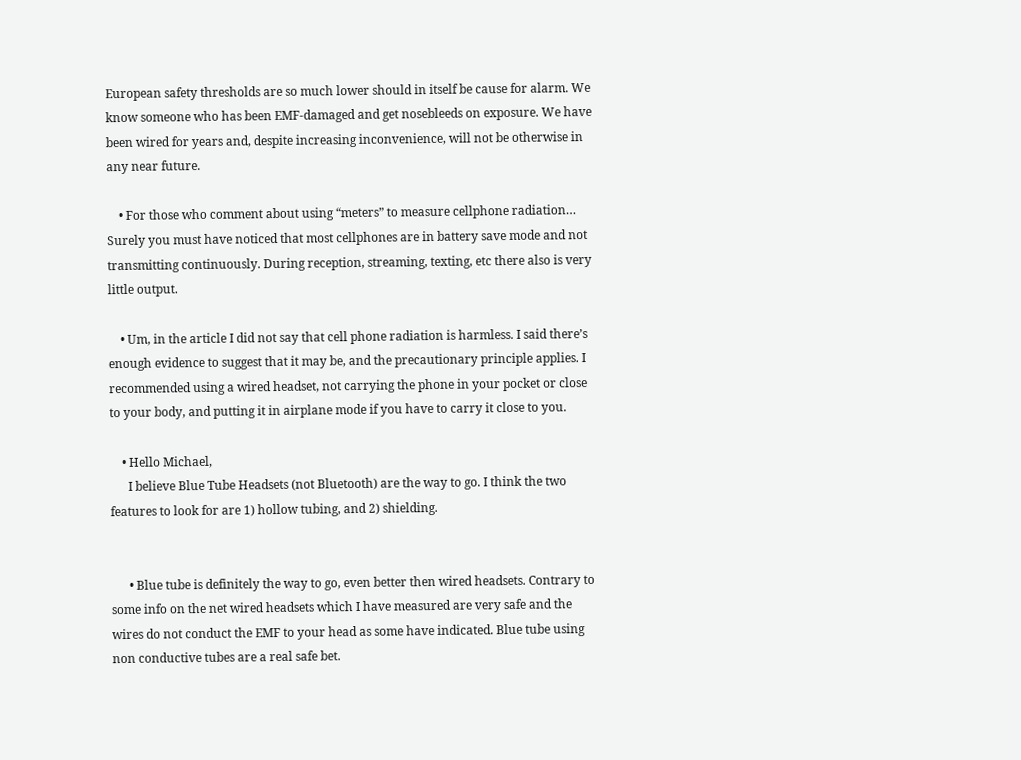European safety thresholds are so much lower should in itself be cause for alarm. We know someone who has been EMF-damaged and get nosebleeds on exposure. We have been wired for years and, despite increasing inconvenience, will not be otherwise in any near future.

    • For those who comment about using “meters” to measure cellphone radiation… Surely you must have noticed that most cellphones are in battery save mode and not transmitting continuously. During reception, streaming, texting, etc there also is very little output.

    • Um, in the article I did not say that cell phone radiation is harmless. I said there’s enough evidence to suggest that it may be, and the precautionary principle applies. I recommended using a wired headset, not carrying the phone in your pocket or close to your body, and putting it in airplane mode if you have to carry it close to you.

    • Hello Michael,
      I believe Blue Tube Headsets (not Bluetooth) are the way to go. I think the two features to look for are 1) hollow tubing, and 2) shielding.


      • Blue tube is definitely the way to go, even better then wired headsets. Contrary to some info on the net wired headsets which I have measured are very safe and the wires do not conduct the EMF to your head as some have indicated. Blue tube using non conductive tubes are a real safe bet.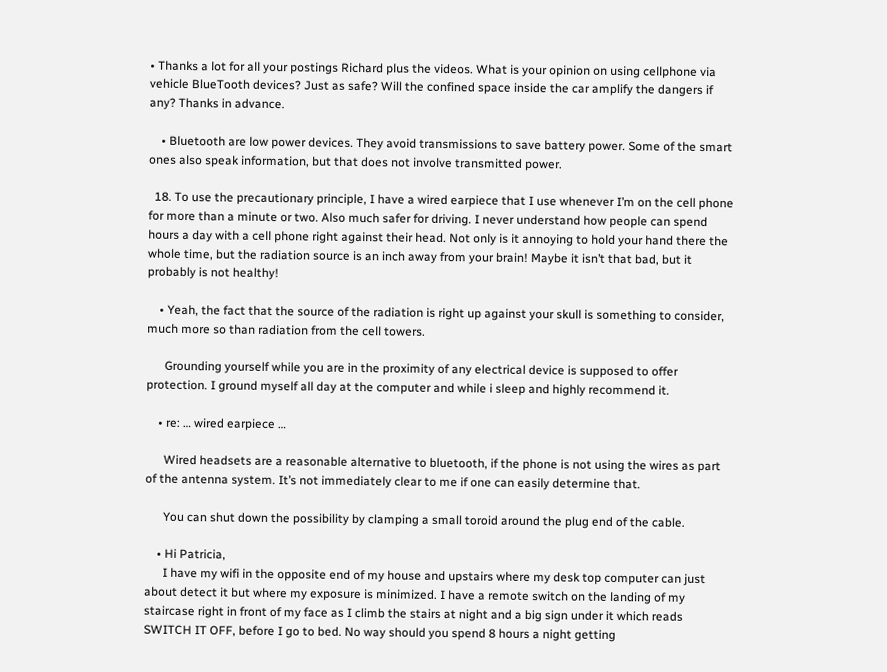• Thanks a lot for all your postings Richard plus the videos. What is your opinion on using cellphone via vehicle BlueTooth devices? Just as safe? Will the confined space inside the car amplify the dangers if any? Thanks in advance.

    • Bluetooth are low power devices. They avoid transmissions to save battery power. Some of the smart ones also speak information, but that does not involve transmitted power.

  18. To use the precautionary principle, I have a wired earpiece that I use whenever I’m on the cell phone for more than a minute or two. Also much safer for driving. I never understand how people can spend hours a day with a cell phone right against their head. Not only is it annoying to hold your hand there the whole time, but the radiation source is an inch away from your brain! Maybe it isn’t that bad, but it probably is not healthy!

    • Yeah, the fact that the source of the radiation is right up against your skull is something to consider, much more so than radiation from the cell towers.

      Grounding yourself while you are in the proximity of any electrical device is supposed to offer protection. I ground myself all day at the computer and while i sleep and highly recommend it.

    • re: … wired earpiece …

      Wired headsets are a reasonable alternative to bluetooth, if the phone is not using the wires as part of the antenna system. It’s not immediately clear to me if one can easily determine that.

      You can shut down the possibility by clamping a small toroid around the plug end of the cable.

    • Hi Patricia,
      I have my wifi in the opposite end of my house and upstairs where my desk top computer can just about detect it but where my exposure is minimized. I have a remote switch on the landing of my staircase right in front of my face as I climb the stairs at night and a big sign under it which reads SWITCH IT OFF, before I go to bed. No way should you spend 8 hours a night getting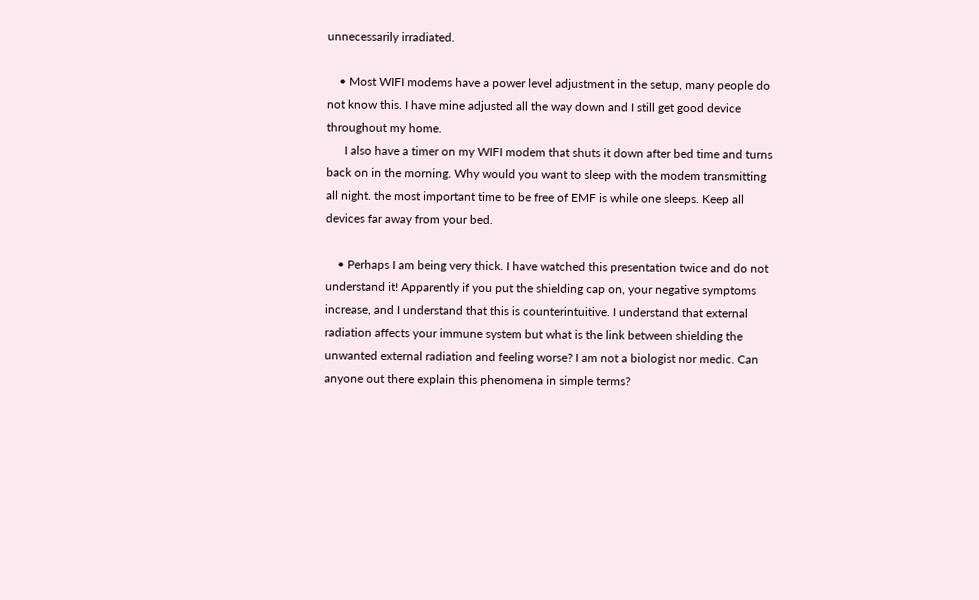unnecessarily irradiated.

    • Most WIFI modems have a power level adjustment in the setup, many people do not know this. I have mine adjusted all the way down and I still get good device throughout my home.
      I also have a timer on my WIFI modem that shuts it down after bed time and turns back on in the morning. Why would you want to sleep with the modem transmitting all night. the most important time to be free of EMF is while one sleeps. Keep all devices far away from your bed.

    • Perhaps I am being very thick. I have watched this presentation twice and do not understand it! Apparently if you put the shielding cap on, your negative symptoms increase, and I understand that this is counterintuitive. I understand that external radiation affects your immune system but what is the link between shielding the unwanted external radiation and feeling worse? I am not a biologist nor medic. Can anyone out there explain this phenomena in simple terms?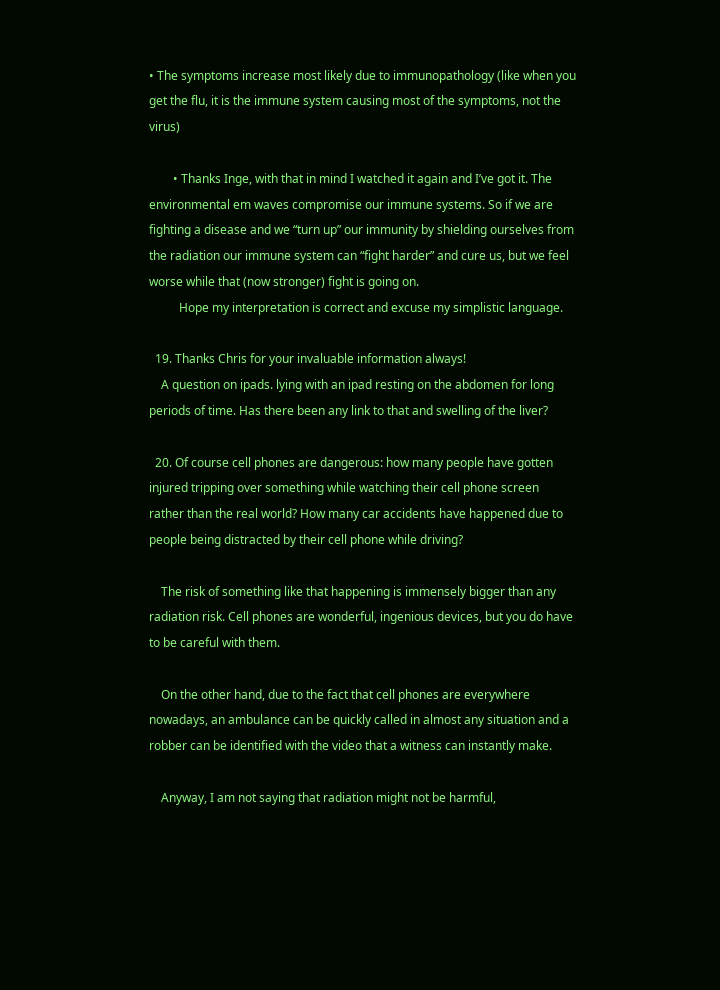• The symptoms increase most likely due to immunopathology (like when you get the flu, it is the immune system causing most of the symptoms, not the virus)

        • Thanks Inge, with that in mind I watched it again and I’ve got it. The environmental em waves compromise our immune systems. So if we are fighting a disease and we “turn up” our immunity by shielding ourselves from the radiation our immune system can “fight harder” and cure us, but we feel worse while that (now stronger) fight is going on.
          Hope my interpretation is correct and excuse my simplistic language.

  19. Thanks Chris for your invaluable information always!
    A question on ipads. lying with an ipad resting on the abdomen for long periods of time. Has there been any link to that and swelling of the liver?

  20. Of course cell phones are dangerous: how many people have gotten injured tripping over something while watching their cell phone screen rather than the real world? How many car accidents have happened due to people being distracted by their cell phone while driving?

    The risk of something like that happening is immensely bigger than any radiation risk. Cell phones are wonderful, ingenious devices, but you do have to be careful with them.

    On the other hand, due to the fact that cell phones are everywhere nowadays, an ambulance can be quickly called in almost any situation and a robber can be identified with the video that a witness can instantly make.

    Anyway, I am not saying that radiation might not be harmful,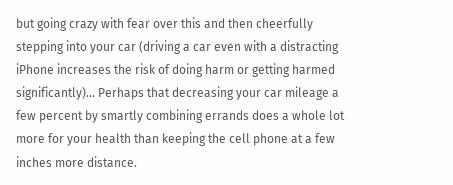but going crazy with fear over this and then cheerfully stepping into your car (driving a car even with a distracting iPhone increases the risk of doing harm or getting harmed significantly)… Perhaps that decreasing your car mileage a few percent by smartly combining errands does a whole lot more for your health than keeping the cell phone at a few inches more distance.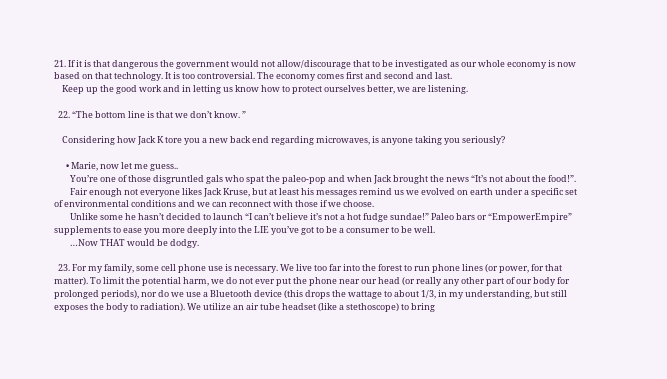21. If it is that dangerous the government would not allow/discourage that to be investigated as our whole economy is now based on that technology. It is too controversial. The economy comes first and second and last.
    Keep up the good work and in letting us know how to protect ourselves better, we are listening.

  22. “The bottom line is that we don’t know. ”

    Considering how Jack K tore you a new back end regarding microwaves, is anyone taking you seriously?

      • Marie, now let me guess..
        You’re one of those disgruntled gals who spat the paleo-pop and when Jack brought the news “It’s not about the food!”.
        Fair enough not everyone likes Jack Kruse, but at least his messages remind us we evolved on earth under a specific set of environmental conditions and we can reconnect with those if we choose.
        Unlike some he hasn’t decided to launch “I can’t believe it’s not a hot fudge sundae!” Paleo bars or “EmpowerEmpire” supplements to ease you more deeply into the LIE you’ve got to be a consumer to be well.
        …Now THAT would be dodgy.

  23. For my family, some cell phone use is necessary. We live too far into the forest to run phone lines (or power, for that matter). To limit the potential harm, we do not ever put the phone near our head (or really any other part of our body for prolonged periods), nor do we use a Bluetooth device (this drops the wattage to about 1/3, in my understanding, but still exposes the body to radiation). We utilize an air tube headset (like a stethoscope) to bring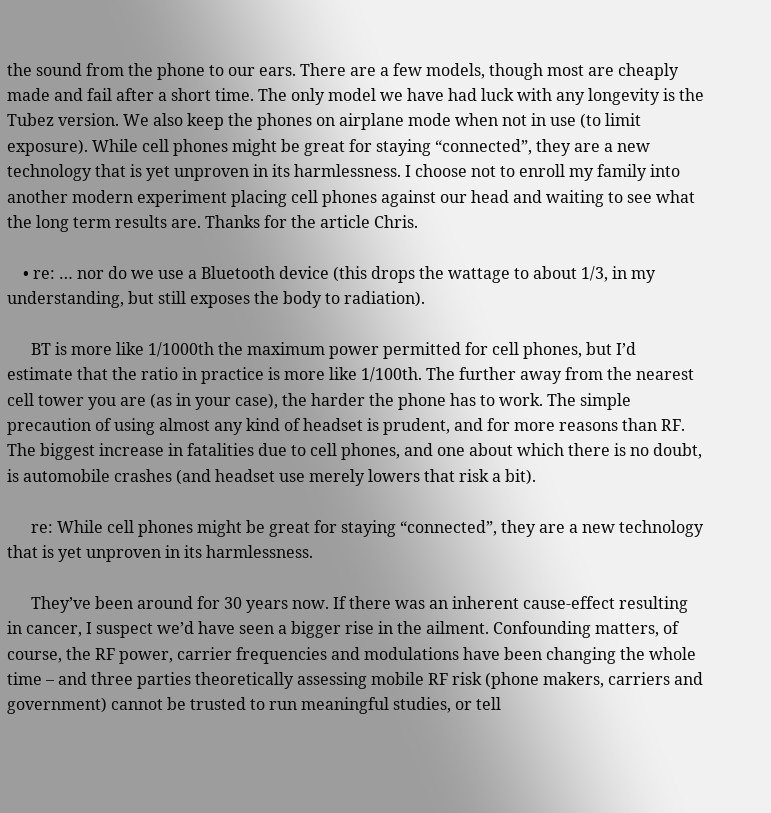the sound from the phone to our ears. There are a few models, though most are cheaply made and fail after a short time. The only model we have had luck with any longevity is the Tubez version. We also keep the phones on airplane mode when not in use (to limit exposure). While cell phones might be great for staying “connected”, they are a new technology that is yet unproven in its harmlessness. I choose not to enroll my family into another modern experiment placing cell phones against our head and waiting to see what the long term results are. Thanks for the article Chris.

    • re: … nor do we use a Bluetooth device (this drops the wattage to about 1/3, in my understanding, but still exposes the body to radiation).

      BT is more like 1/1000th the maximum power permitted for cell phones, but I’d estimate that the ratio in practice is more like 1/100th. The further away from the nearest cell tower you are (as in your case), the harder the phone has to work. The simple precaution of using almost any kind of headset is prudent, and for more reasons than RF. The biggest increase in fatalities due to cell phones, and one about which there is no doubt, is automobile crashes (and headset use merely lowers that risk a bit).

      re: While cell phones might be great for staying “connected”, they are a new technology that is yet unproven in its harmlessness.

      They’ve been around for 30 years now. If there was an inherent cause-effect resulting in cancer, I suspect we’d have seen a bigger rise in the ailment. Confounding matters, of course, the RF power, carrier frequencies and modulations have been changing the whole time – and three parties theoretically assessing mobile RF risk (phone makers, carriers and government) cannot be trusted to run meaningful studies, or tell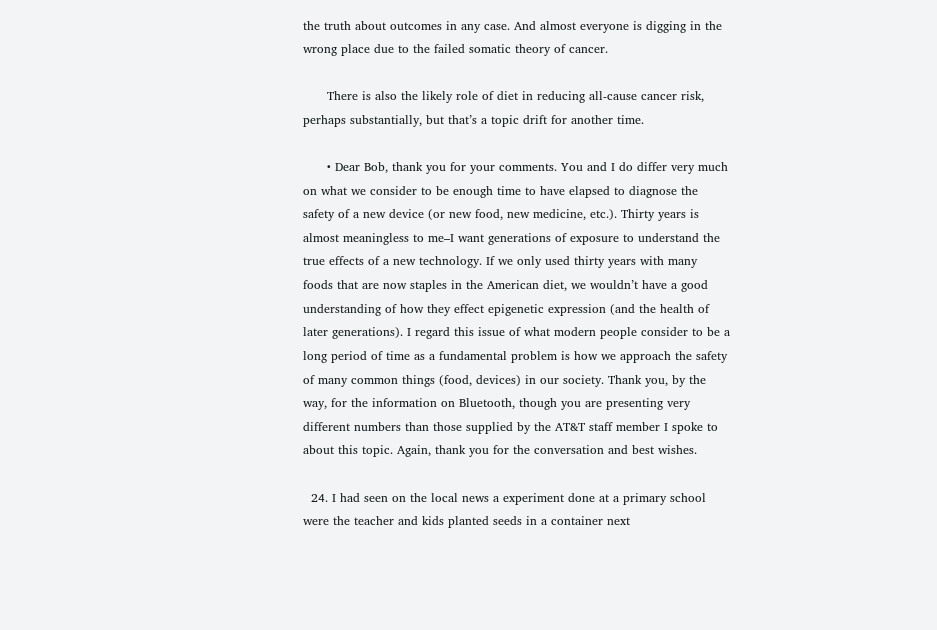the truth about outcomes in any case. And almost everyone is digging in the wrong place due to the failed somatic theory of cancer.

      There is also the likely role of diet in reducing all-cause cancer risk, perhaps substantially, but that’s a topic drift for another time.

      • Dear Bob, thank you for your comments. You and I do differ very much on what we consider to be enough time to have elapsed to diagnose the safety of a new device (or new food, new medicine, etc.). Thirty years is almost meaningless to me–I want generations of exposure to understand the true effects of a new technology. If we only used thirty years with many foods that are now staples in the American diet, we wouldn’t have a good understanding of how they effect epigenetic expression (and the health of later generations). I regard this issue of what modern people consider to be a long period of time as a fundamental problem is how we approach the safety of many common things (food, devices) in our society. Thank you, by the way, for the information on Bluetooth, though you are presenting very different numbers than those supplied by the AT&T staff member I spoke to about this topic. Again, thank you for the conversation and best wishes.

  24. I had seen on the local news a experiment done at a primary school were the teacher and kids planted seeds in a container next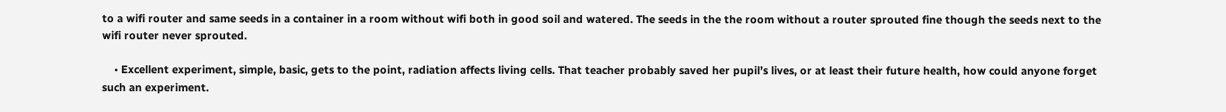to a wifi router and same seeds in a container in a room without wifi both in good soil and watered. The seeds in the the room without a router sprouted fine though the seeds next to the wifi router never sprouted.

    • Excellent experiment, simple, basic, gets to the point, radiation affects living cells. That teacher probably saved her pupil’s lives, or at least their future health, how could anyone forget such an experiment.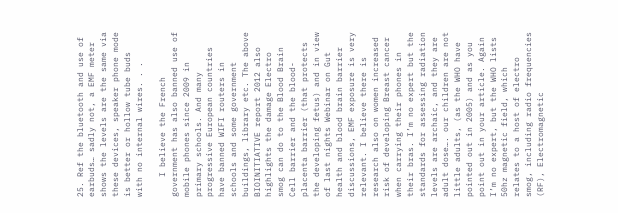25. Ref the bluetooth and use of earbuds… sadly not, a EMF meter shows the levels are the same via these devices, speaker phone mode is better or hollow tube buds with no internal wires. . .

    I believe the French government has also banned use of mobile phones since 2009 in primary schools. And many progressive European countries have banned WIFI routers in schools and some government buildings, library etc. The above BIOINITIATIVE report 2012 also highlights the damage Electro smog can do to the Blood Brain Cell barrier and the blood-placenta barrier (that protects the developing fetus) and in view of last nights Webinar on Gut health and blood brain barrier discussions, EMF exposure is very relevant. I believe there is research also on women increased risk of developing Breast cancer when carrying their phones in their bras. I’m no expert but the standards for assessing radiation levels are archaic, and they are adult dose…. our children are not little adults, (as the WHO have pointed out in 2005) and as you point out in your article. Again I’m no expert, but the WHO lists 50hz magnetic field, which relates to a host of electro smog, including radio frequencies (RF), Electromagnetic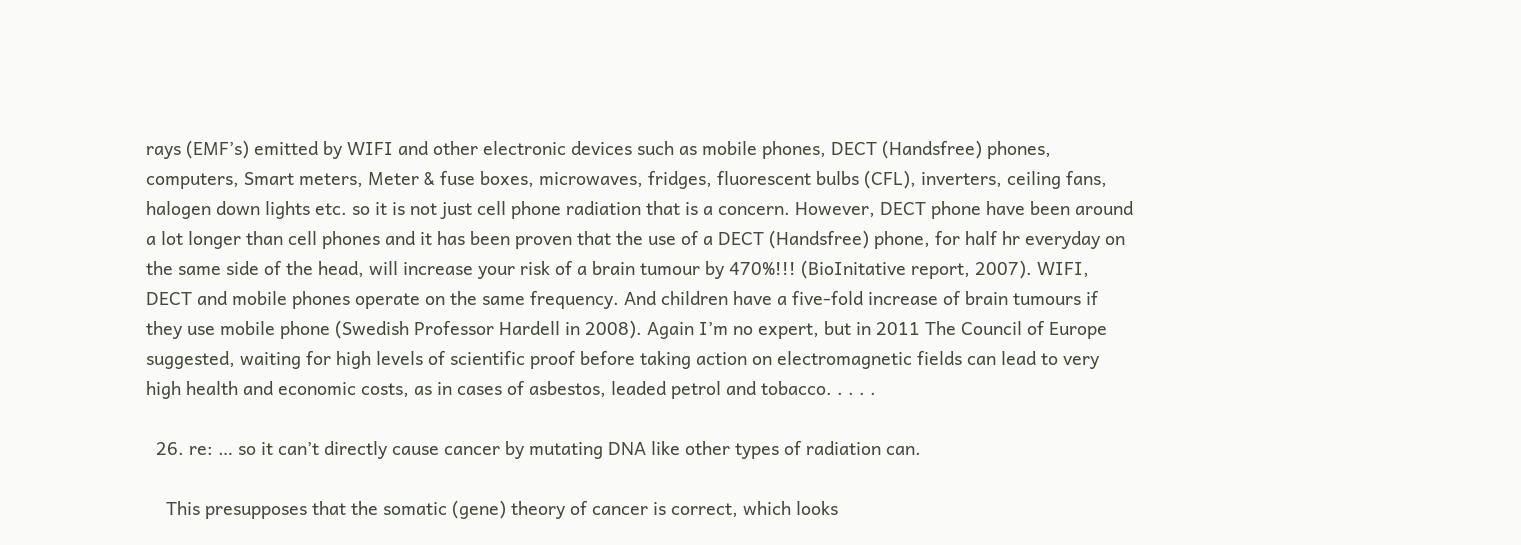rays (EMF’s) emitted by WIFI and other electronic devices such as mobile phones, DECT (Handsfree) phones, computers, Smart meters, Meter & fuse boxes, microwaves, fridges, fluorescent bulbs (CFL), inverters, ceiling fans, halogen down lights etc. so it is not just cell phone radiation that is a concern. However, DECT phone have been around a lot longer than cell phones and it has been proven that the use of a DECT (Handsfree) phone, for half hr everyday on the same side of the head, will increase your risk of a brain tumour by 470%!!! (BioInitative report, 2007). WIFI, DECT and mobile phones operate on the same frequency. And children have a five-fold increase of brain tumours if they use mobile phone (Swedish Professor Hardell in 2008). Again I’m no expert, but in 2011 The Council of Europe suggested, waiting for high levels of scientific proof before taking action on electromagnetic fields can lead to very high health and economic costs, as in cases of asbestos, leaded petrol and tobacco. . . . .

  26. re: … so it can’t directly cause cancer by mutating DNA like other types of radiation can.

    This presupposes that the somatic (gene) theory of cancer is correct, which looks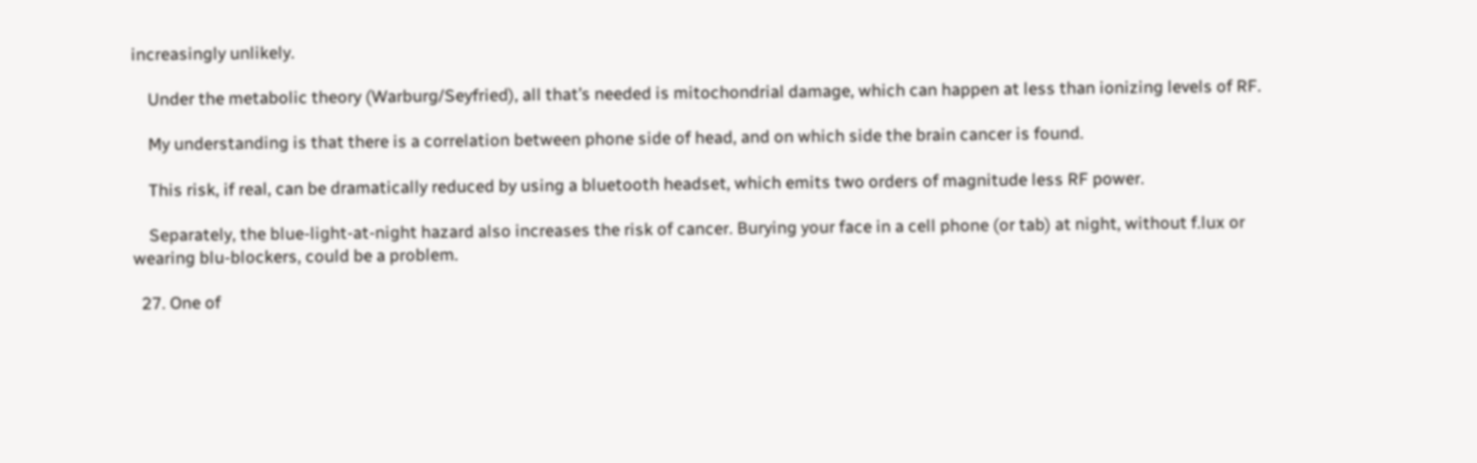increasingly unlikely.

    Under the metabolic theory (Warburg/Seyfried), all that’s needed is mitochondrial damage, which can happen at less than ionizing levels of RF.

    My understanding is that there is a correlation between phone side of head, and on which side the brain cancer is found.

    This risk, if real, can be dramatically reduced by using a bluetooth headset, which emits two orders of magnitude less RF power.

    Separately, the blue-light-at-night hazard also increases the risk of cancer. Burying your face in a cell phone (or tab) at night, without f.lux or wearing blu-blockers, could be a problem.

  27. One of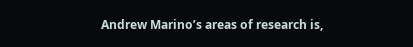Andrew Marino’s areas of research is,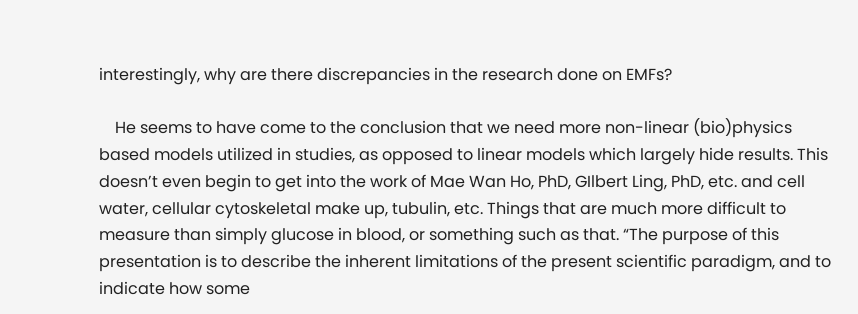interestingly, why are there discrepancies in the research done on EMFs?

    He seems to have come to the conclusion that we need more non-linear (bio)physics based models utilized in studies, as opposed to linear models which largely hide results. This doesn’t even begin to get into the work of Mae Wan Ho, PhD, GIlbert Ling, PhD, etc. and cell water, cellular cytoskeletal make up, tubulin, etc. Things that are much more difficult to measure than simply glucose in blood, or something such as that. “The purpose of this presentation is to describe the inherent limitations of the present scientific paradigm, and to indicate how some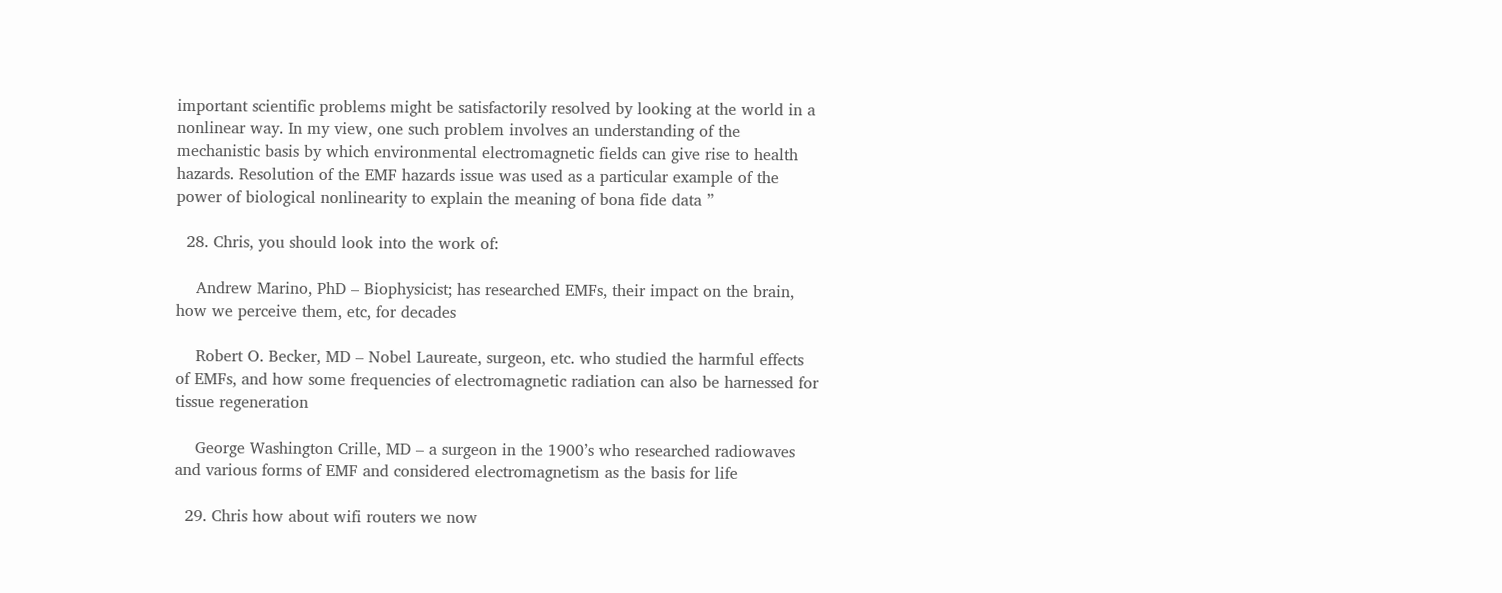important scientific problems might be satisfactorily resolved by looking at the world in a nonlinear way. In my view, one such problem involves an understanding of the mechanistic basis by which environmental electromagnetic fields can give rise to health hazards. Resolution of the EMF hazards issue was used as a particular example of the power of biological nonlinearity to explain the meaning of bona fide data ”

  28. Chris, you should look into the work of:

    Andrew Marino, PhD – Biophysicist; has researched EMFs, their impact on the brain, how we perceive them, etc, for decades

    Robert O. Becker, MD – Nobel Laureate, surgeon, etc. who studied the harmful effects of EMFs, and how some frequencies of electromagnetic radiation can also be harnessed for tissue regeneration

    George Washington Crille, MD – a surgeon in the 1900’s who researched radiowaves and various forms of EMF and considered electromagnetism as the basis for life

  29. Chris how about wifi routers we now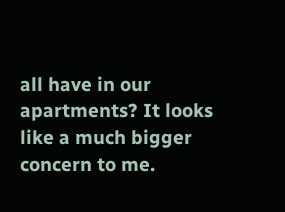all have in our apartments? It looks like a much bigger concern to me.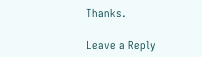Thanks.

Leave a Reply